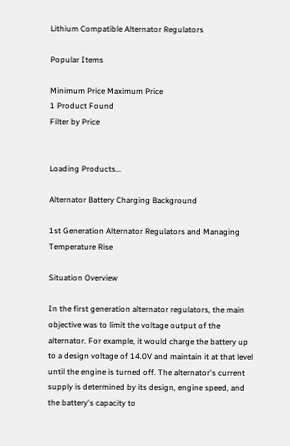Lithium Compatible Alternator Regulators

Popular Items

Minimum Price Maximum Price
1 Product Found
Filter by Price


Loading Products...

Alternator Battery Charging Background

1st Generation Alternator Regulators and Managing Temperature Rise

Situation Overview

In the first generation alternator regulators, the main objective was to limit the voltage output of the alternator. For example, it would charge the battery up to a design voltage of 14.0V and maintain it at that level until the engine is turned off. The alternator's current supply is determined by its design, engine speed, and the battery's capacity to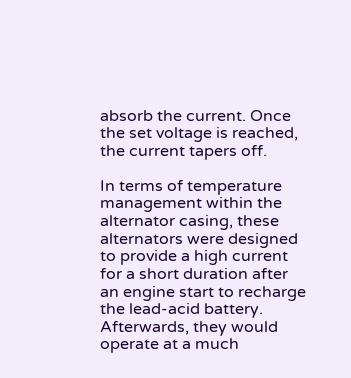absorb the current. Once the set voltage is reached, the current tapers off.

In terms of temperature management within the alternator casing, these alternators were designed to provide a high current for a short duration after an engine start to recharge the lead-acid battery. Afterwards, they would operate at a much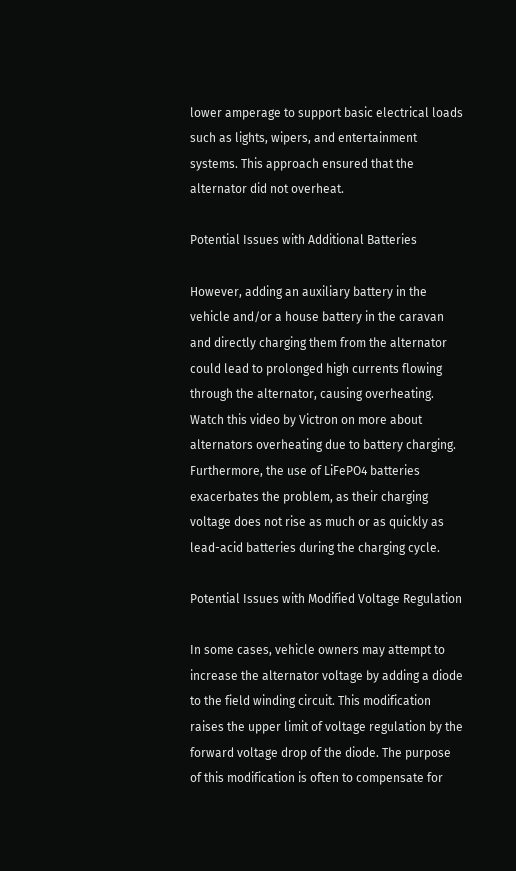lower amperage to support basic electrical loads such as lights, wipers, and entertainment systems. This approach ensured that the alternator did not overheat.

Potential Issues with Additional Batteries

However, adding an auxiliary battery in the vehicle and/or a house battery in the caravan and directly charging them from the alternator could lead to prolonged high currents flowing through the alternator, causing overheating. Watch this video by Victron on more about alternators overheating due to battery charging. Furthermore, the use of LiFePO4 batteries exacerbates the problem, as their charging voltage does not rise as much or as quickly as lead-acid batteries during the charging cycle.

Potential Issues with Modified Voltage Regulation

In some cases, vehicle owners may attempt to increase the alternator voltage by adding a diode to the field winding circuit. This modification raises the upper limit of voltage regulation by the forward voltage drop of the diode. The purpose of this modification is often to compensate for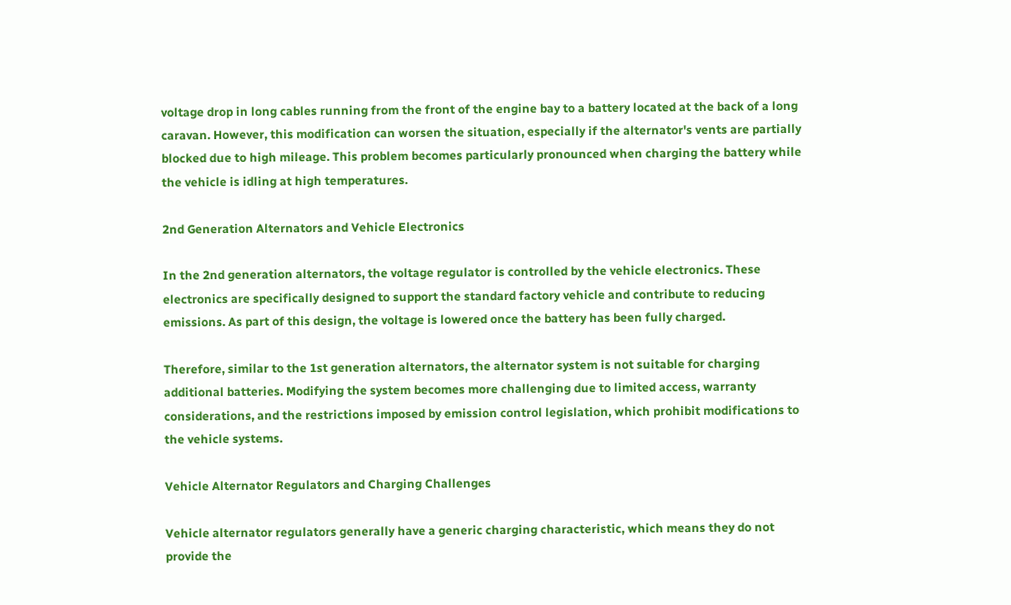voltage drop in long cables running from the front of the engine bay to a battery located at the back of a long caravan. However, this modification can worsen the situation, especially if the alternator's vents are partially blocked due to high mileage. This problem becomes particularly pronounced when charging the battery while the vehicle is idling at high temperatures.

2nd Generation Alternators and Vehicle Electronics

In the 2nd generation alternators, the voltage regulator is controlled by the vehicle electronics. These electronics are specifically designed to support the standard factory vehicle and contribute to reducing emissions. As part of this design, the voltage is lowered once the battery has been fully charged.

Therefore, similar to the 1st generation alternators, the alternator system is not suitable for charging additional batteries. Modifying the system becomes more challenging due to limited access, warranty considerations, and the restrictions imposed by emission control legislation, which prohibit modifications to the vehicle systems.

Vehicle Alternator Regulators and Charging Challenges

Vehicle alternator regulators generally have a generic charging characteristic, which means they do not provide the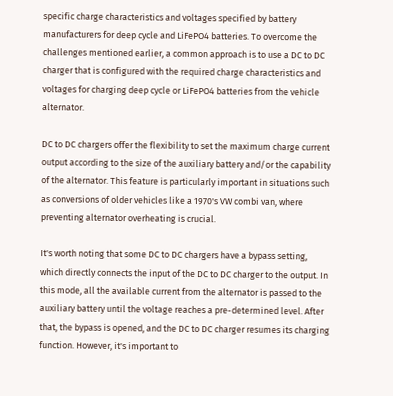specific charge characteristics and voltages specified by battery manufacturers for deep cycle and LiFePO4 batteries. To overcome the challenges mentioned earlier, a common approach is to use a DC to DC charger that is configured with the required charge characteristics and voltages for charging deep cycle or LiFePO4 batteries from the vehicle alternator.

DC to DC chargers offer the flexibility to set the maximum charge current output according to the size of the auxiliary battery and/or the capability of the alternator. This feature is particularly important in situations such as conversions of older vehicles like a 1970's VW combi van, where preventing alternator overheating is crucial.

It's worth noting that some DC to DC chargers have a bypass setting, which directly connects the input of the DC to DC charger to the output. In this mode, all the available current from the alternator is passed to the auxiliary battery until the voltage reaches a pre-determined level. After that, the bypass is opened, and the DC to DC charger resumes its charging function. However, it's important to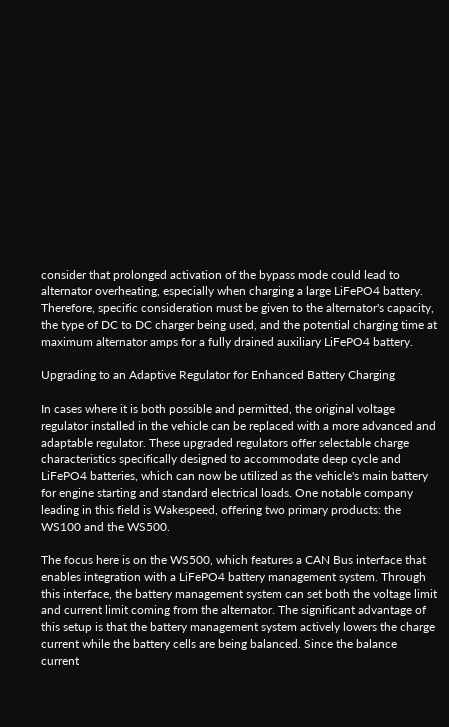consider that prolonged activation of the bypass mode could lead to alternator overheating, especially when charging a large LiFePO4 battery. Therefore, specific consideration must be given to the alternator's capacity, the type of DC to DC charger being used, and the potential charging time at maximum alternator amps for a fully drained auxiliary LiFePO4 battery.

Upgrading to an Adaptive Regulator for Enhanced Battery Charging

In cases where it is both possible and permitted, the original voltage regulator installed in the vehicle can be replaced with a more advanced and adaptable regulator. These upgraded regulators offer selectable charge characteristics specifically designed to accommodate deep cycle and LiFePO4 batteries, which can now be utilized as the vehicle's main battery for engine starting and standard electrical loads. One notable company leading in this field is Wakespeed, offering two primary products: the WS100 and the WS500.

The focus here is on the WS500, which features a CAN Bus interface that enables integration with a LiFePO4 battery management system. Through this interface, the battery management system can set both the voltage limit and current limit coming from the alternator. The significant advantage of this setup is that the battery management system actively lowers the charge current while the battery cells are being balanced. Since the balance current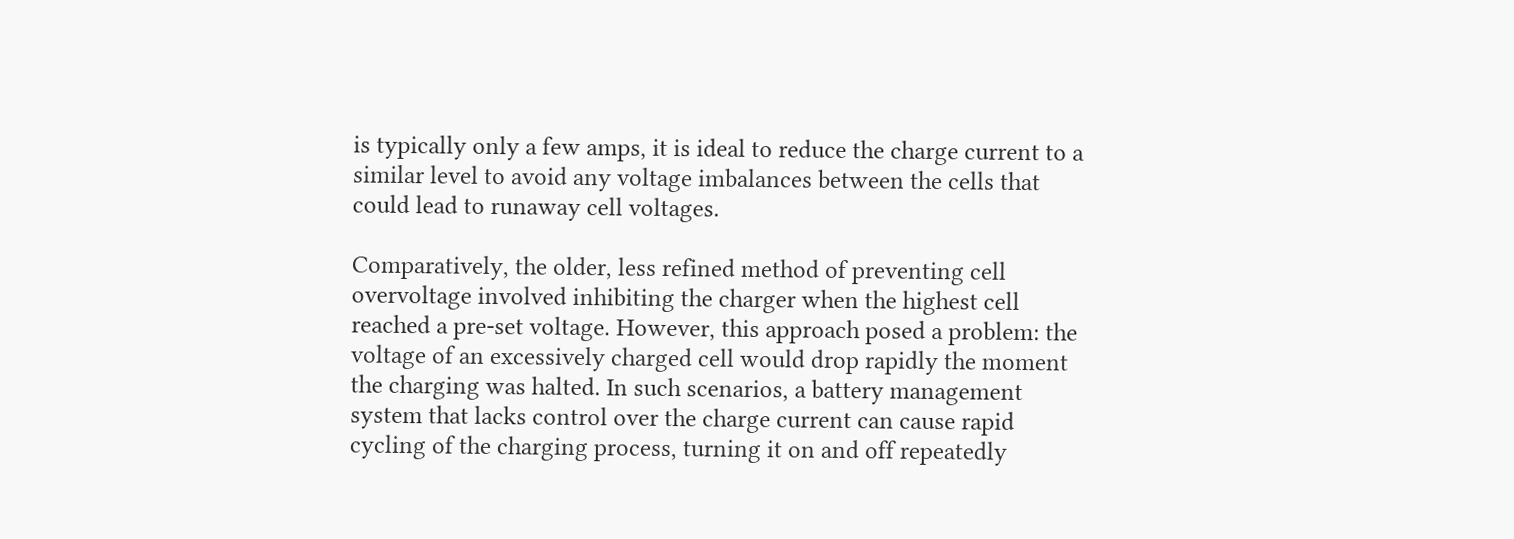is typically only a few amps, it is ideal to reduce the charge current to a similar level to avoid any voltage imbalances between the cells that could lead to runaway cell voltages.

Comparatively, the older, less refined method of preventing cell overvoltage involved inhibiting the charger when the highest cell reached a pre-set voltage. However, this approach posed a problem: the voltage of an excessively charged cell would drop rapidly the moment the charging was halted. In such scenarios, a battery management system that lacks control over the charge current can cause rapid cycling of the charging process, turning it on and off repeatedly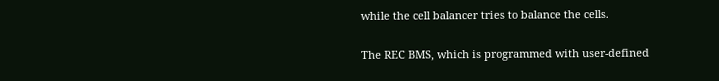while the cell balancer tries to balance the cells.

The REC BMS, which is programmed with user-defined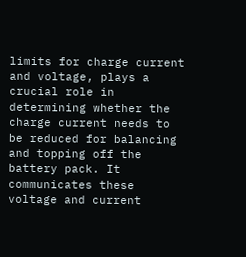limits for charge current and voltage, plays a crucial role in determining whether the charge current needs to be reduced for balancing and topping off the battery pack. It communicates these voltage and current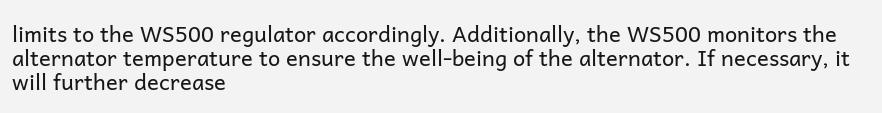limits to the WS500 regulator accordingly. Additionally, the WS500 monitors the alternator temperature to ensure the well-being of the alternator. If necessary, it will further decrease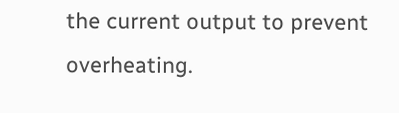the current output to prevent overheating.